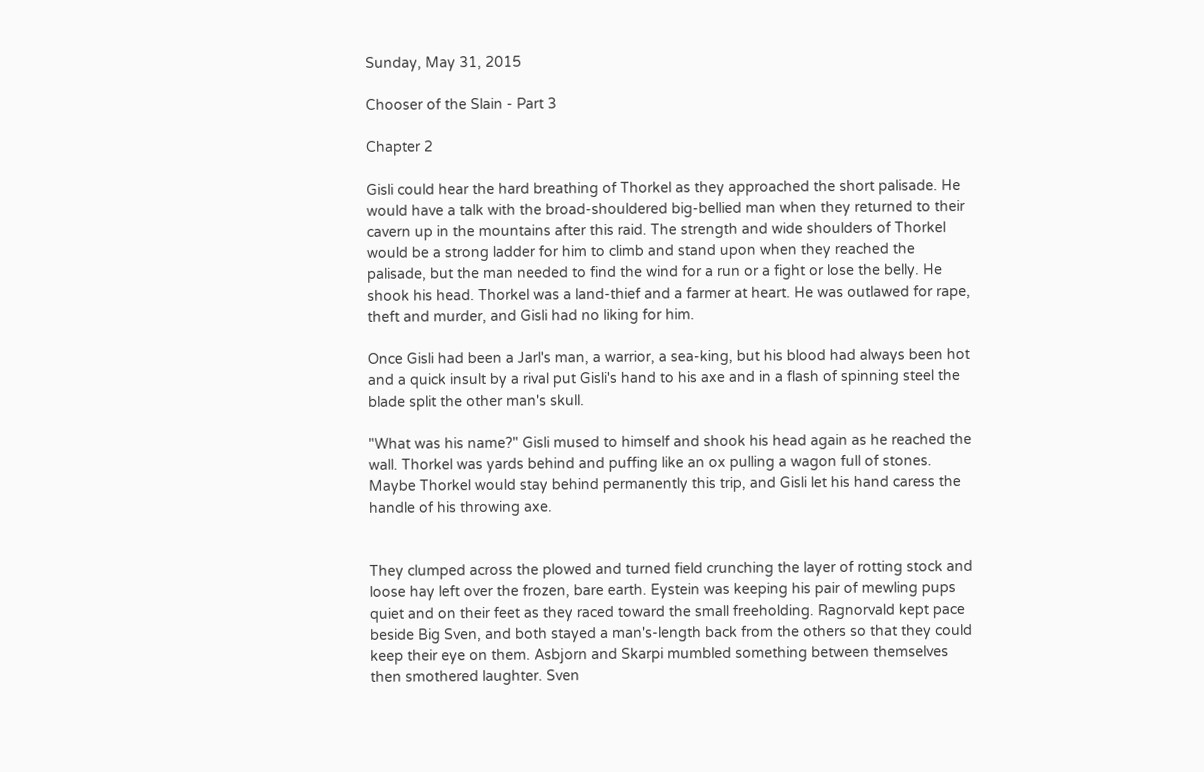Sunday, May 31, 2015

Chooser of the Slain - Part 3

Chapter 2

Gisli could hear the hard breathing of Thorkel as they approached the short palisade. He would have a talk with the broad-shouldered big-bellied man when they returned to their cavern up in the mountains after this raid. The strength and wide shoulders of Thorkel would be a strong ladder for him to climb and stand upon when they reached the palisade, but the man needed to find the wind for a run or a fight or lose the belly. He shook his head. Thorkel was a land-thief and a farmer at heart. He was outlawed for rape, theft and murder, and Gisli had no liking for him.

Once Gisli had been a Jarl's man, a warrior, a sea-king, but his blood had always been hot and a quick insult by a rival put Gisli's hand to his axe and in a flash of spinning steel the blade split the other man's skull.

"What was his name?" Gisli mused to himself and shook his head again as he reached the wall. Thorkel was yards behind and puffing like an ox pulling a wagon full of stones. Maybe Thorkel would stay behind permanently this trip, and Gisli let his hand caress the handle of his throwing axe.


They clumped across the plowed and turned field crunching the layer of rotting stock and loose hay left over the frozen, bare earth. Eystein was keeping his pair of mewling pups quiet and on their feet as they raced toward the small freeholding. Ragnorvald kept pace beside Big Sven, and both stayed a man's-length back from the others so that they could keep their eye on them. Asbjorn and Skarpi mumbled something between themselves then smothered laughter. Sven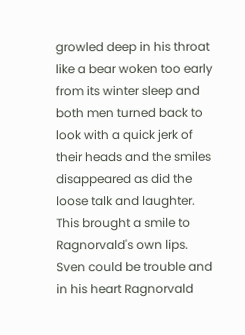growled deep in his throat like a bear woken too early from its winter sleep and both men turned back to look with a quick jerk of their heads and the smiles disappeared as did the loose talk and laughter. This brought a smile to Ragnorvald's own lips. Sven could be trouble and in his heart Ragnorvald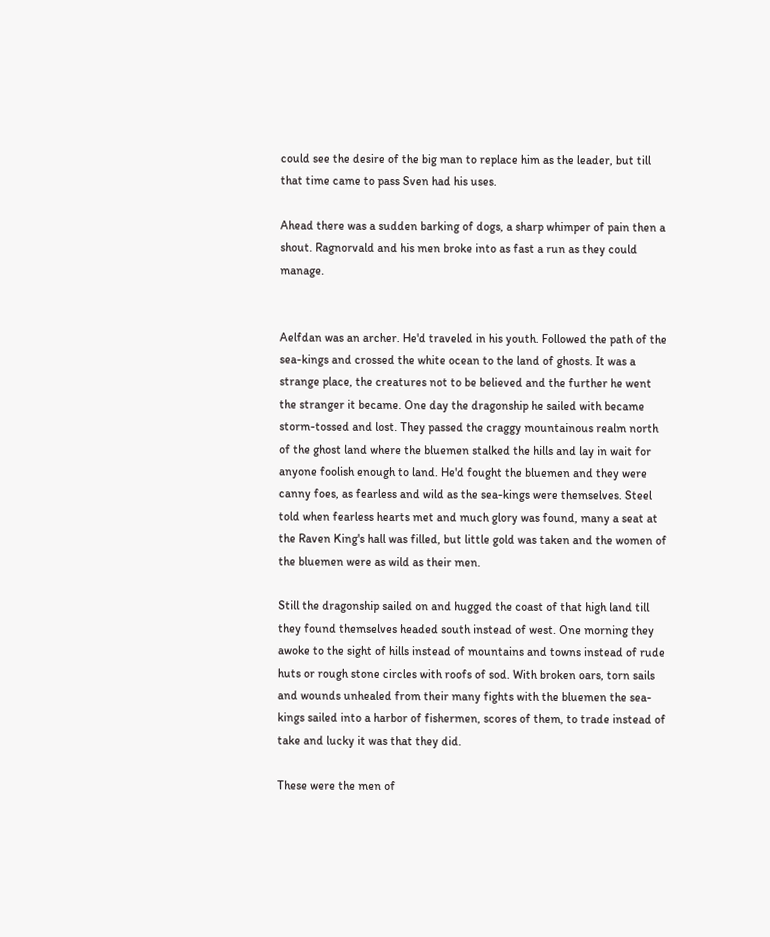could see the desire of the big man to replace him as the leader, but till that time came to pass Sven had his uses.

Ahead there was a sudden barking of dogs, a sharp whimper of pain then a shout. Ragnorvald and his men broke into as fast a run as they could manage.


Aelfdan was an archer. He'd traveled in his youth. Followed the path of the sea-kings and crossed the white ocean to the land of ghosts. It was a strange place, the creatures not to be believed and the further he went the stranger it became. One day the dragonship he sailed with became storm-tossed and lost. They passed the craggy mountainous realm north of the ghost land where the bluemen stalked the hills and lay in wait for anyone foolish enough to land. He'd fought the bluemen and they were canny foes, as fearless and wild as the sea-kings were themselves. Steel told when fearless hearts met and much glory was found, many a seat at the Raven King's hall was filled, but little gold was taken and the women of the bluemen were as wild as their men.

Still the dragonship sailed on and hugged the coast of that high land till they found themselves headed south instead of west. One morning they awoke to the sight of hills instead of mountains and towns instead of rude huts or rough stone circles with roofs of sod. With broken oars, torn sails and wounds unhealed from their many fights with the bluemen the sea-kings sailed into a harbor of fishermen, scores of them, to trade instead of take and lucky it was that they did.

These were the men of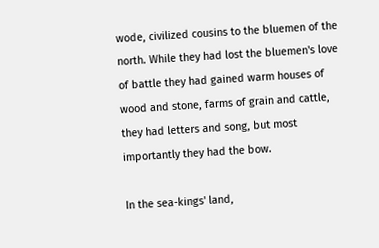wode, civilized cousins to the bluemen of the north. While they had lost the bluemen's love of battle they had gained warm houses of wood and stone, farms of grain and cattle, they had letters and song, but most importantly they had the bow.

In the sea-kings' land,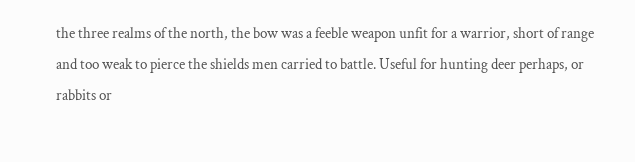the three realms of the north, the bow was a feeble weapon unfit for a warrior, short of range and too weak to pierce the shields men carried to battle. Useful for hunting deer perhaps, or rabbits or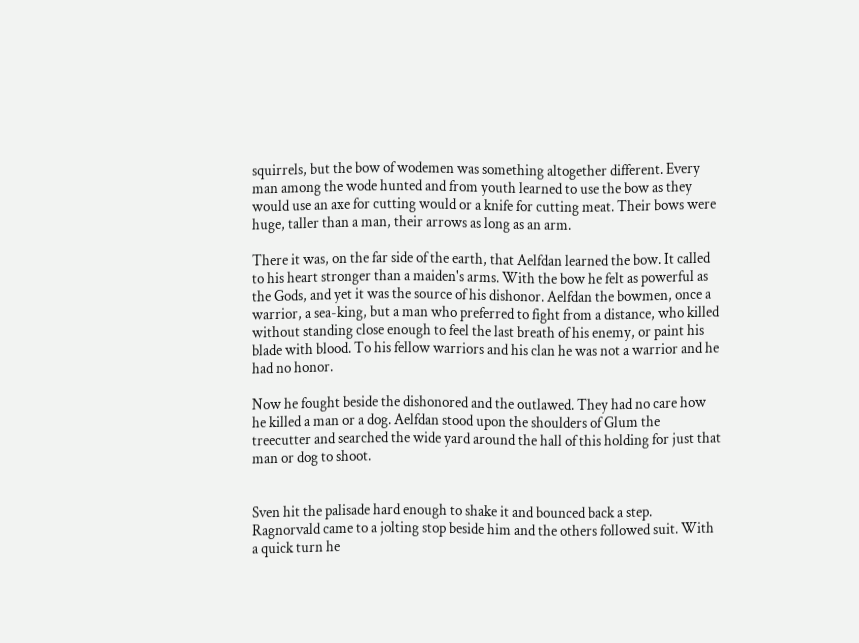squirrels, but the bow of wodemen was something altogether different. Every man among the wode hunted and from youth learned to use the bow as they would use an axe for cutting would or a knife for cutting meat. Their bows were huge, taller than a man, their arrows as long as an arm.

There it was, on the far side of the earth, that Aelfdan learned the bow. It called to his heart stronger than a maiden's arms. With the bow he felt as powerful as the Gods, and yet it was the source of his dishonor. Aelfdan the bowmen, once a warrior, a sea-king, but a man who preferred to fight from a distance, who killed without standing close enough to feel the last breath of his enemy, or paint his blade with blood. To his fellow warriors and his clan he was not a warrior and he had no honor.

Now he fought beside the dishonored and the outlawed. They had no care how he killed a man or a dog. Aelfdan stood upon the shoulders of Glum the treecutter and searched the wide yard around the hall of this holding for just that man or dog to shoot.


Sven hit the palisade hard enough to shake it and bounced back a step. Ragnorvald came to a jolting stop beside him and the others followed suit. With a quick turn he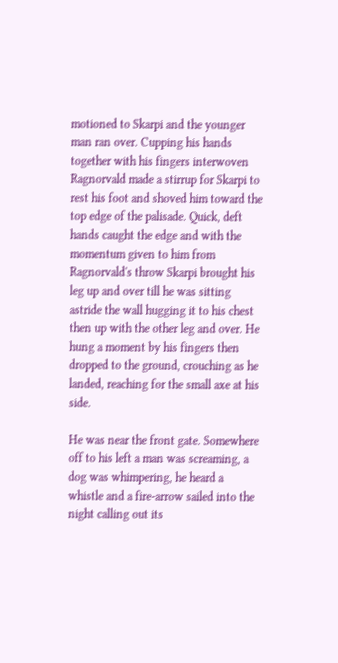motioned to Skarpi and the younger man ran over. Cupping his hands together with his fingers interwoven Ragnorvald made a stirrup for Skarpi to rest his foot and shoved him toward the top edge of the palisade. Quick, deft hands caught the edge and with the momentum given to him from Ragnorvald's throw Skarpi brought his leg up and over till he was sitting astride the wall hugging it to his chest then up with the other leg and over. He hung a moment by his fingers then dropped to the ground, crouching as he landed, reaching for the small axe at his side.

He was near the front gate. Somewhere off to his left a man was screaming, a dog was whimpering, he heard a whistle and a fire-arrow sailed into the night calling out its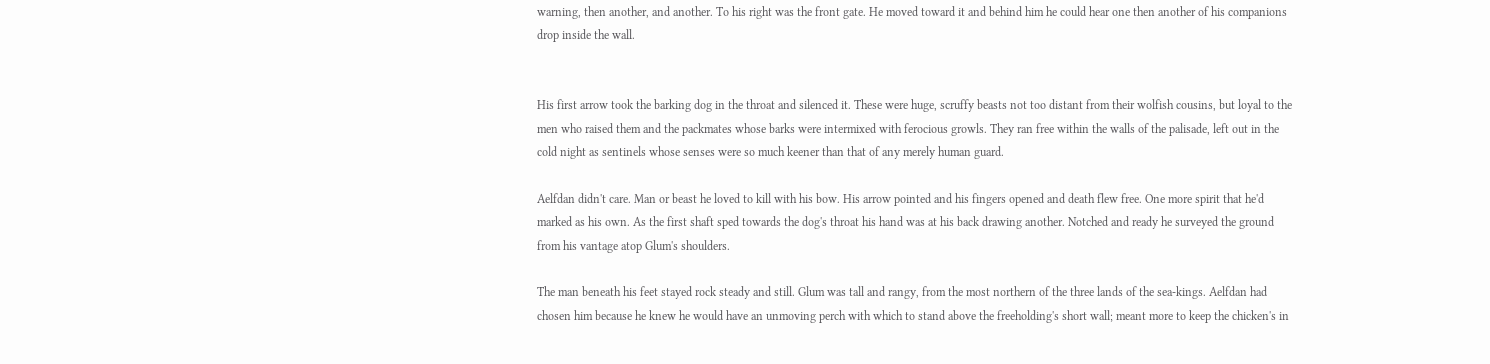warning, then another, and another. To his right was the front gate. He moved toward it and behind him he could hear one then another of his companions drop inside the wall.


His first arrow took the barking dog in the throat and silenced it. These were huge, scruffy beasts not too distant from their wolfish cousins, but loyal to the men who raised them and the packmates whose barks were intermixed with ferocious growls. They ran free within the walls of the palisade, left out in the cold night as sentinels whose senses were so much keener than that of any merely human guard.

Aelfdan didn't care. Man or beast he loved to kill with his bow. His arrow pointed and his fingers opened and death flew free. One more spirit that he'd marked as his own. As the first shaft sped towards the dog's throat his hand was at his back drawing another. Notched and ready he surveyed the ground from his vantage atop Glum's shoulders.

The man beneath his feet stayed rock steady and still. Glum was tall and rangy, from the most northern of the three lands of the sea-kings. Aelfdan had chosen him because he knew he would have an unmoving perch with which to stand above the freeholding's short wall; meant more to keep the chicken's in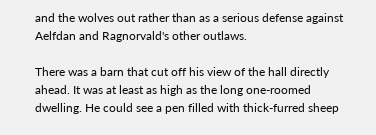and the wolves out rather than as a serious defense against Aelfdan and Ragnorvald's other outlaws.

There was a barn that cut off his view of the hall directly ahead. It was at least as high as the long one-roomed dwelling. He could see a pen filled with thick-furred sheep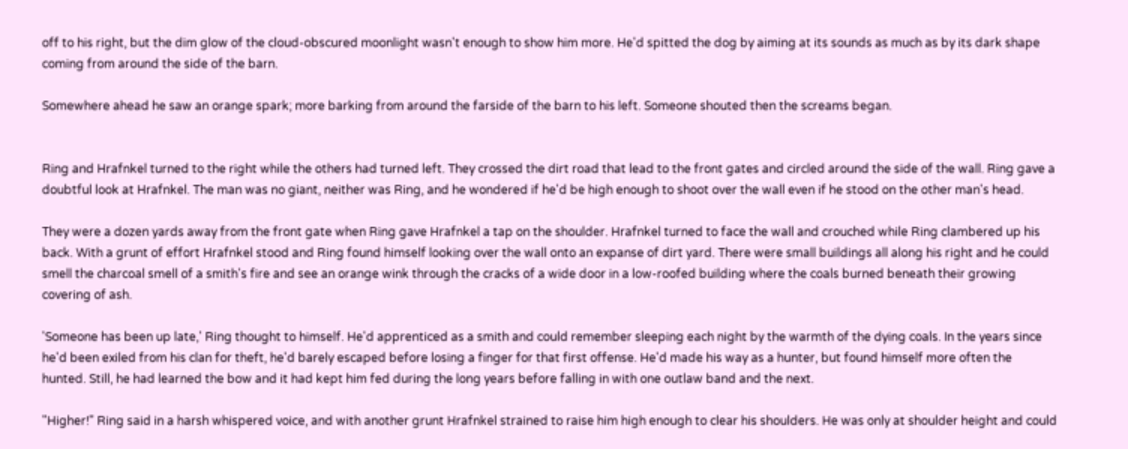off to his right, but the dim glow of the cloud-obscured moonlight wasn't enough to show him more. He'd spitted the dog by aiming at its sounds as much as by its dark shape coming from around the side of the barn.

Somewhere ahead he saw an orange spark; more barking from around the farside of the barn to his left. Someone shouted then the screams began.


Ring and Hrafnkel turned to the right while the others had turned left. They crossed the dirt road that lead to the front gates and circled around the side of the wall. Ring gave a doubtful look at Hrafnkel. The man was no giant, neither was Ring, and he wondered if he'd be high enough to shoot over the wall even if he stood on the other man's head.

They were a dozen yards away from the front gate when Ring gave Hrafnkel a tap on the shoulder. Hrafnkel turned to face the wall and crouched while Ring clambered up his back. With a grunt of effort Hrafnkel stood and Ring found himself looking over the wall onto an expanse of dirt yard. There were small buildings all along his right and he could smell the charcoal smell of a smith's fire and see an orange wink through the cracks of a wide door in a low-roofed building where the coals burned beneath their growing covering of ash.

'Someone has been up late,' Ring thought to himself. He'd apprenticed as a smith and could remember sleeping each night by the warmth of the dying coals. In the years since he'd been exiled from his clan for theft, he'd barely escaped before losing a finger for that first offense. He'd made his way as a hunter, but found himself more often the hunted. Still, he had learned the bow and it had kept him fed during the long years before falling in with one outlaw band and the next.

"Higher!" Ring said in a harsh whispered voice, and with another grunt Hrafnkel strained to raise him high enough to clear his shoulders. He was only at shoulder height and could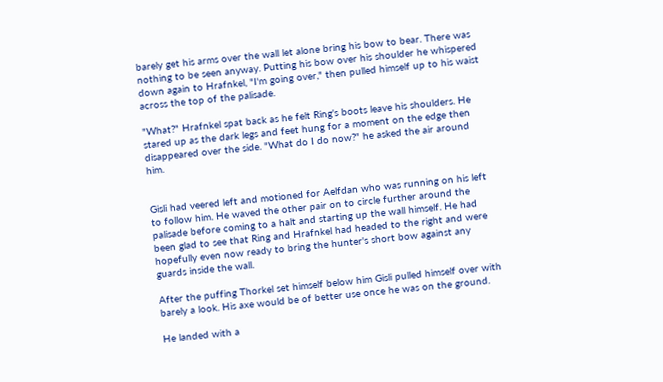barely get his arms over the wall let alone bring his bow to bear. There was nothing to be seen anyway. Putting his bow over his shoulder he whispered down again to Hrafnkel, "I'm going over," then pulled himself up to his waist across the top of the palisade.

"What?" Hrafnkel spat back as he felt Ring's boots leave his shoulders. He stared up as the dark legs and feet hung for a moment on the edge then disappeared over the side. "What do I do now?" he asked the air around him.


Gisli had veered left and motioned for Aelfdan who was running on his left to follow him. He waved the other pair on to circle further around the palisade before coming to a halt and starting up the wall himself. He had been glad to see that Ring and Hrafnkel had headed to the right and were hopefully even now ready to bring the hunter's short bow against any guards inside the wall.

After the puffing Thorkel set himself below him Gisli pulled himself over with barely a look. His axe would be of better use once he was on the ground.

He landed with a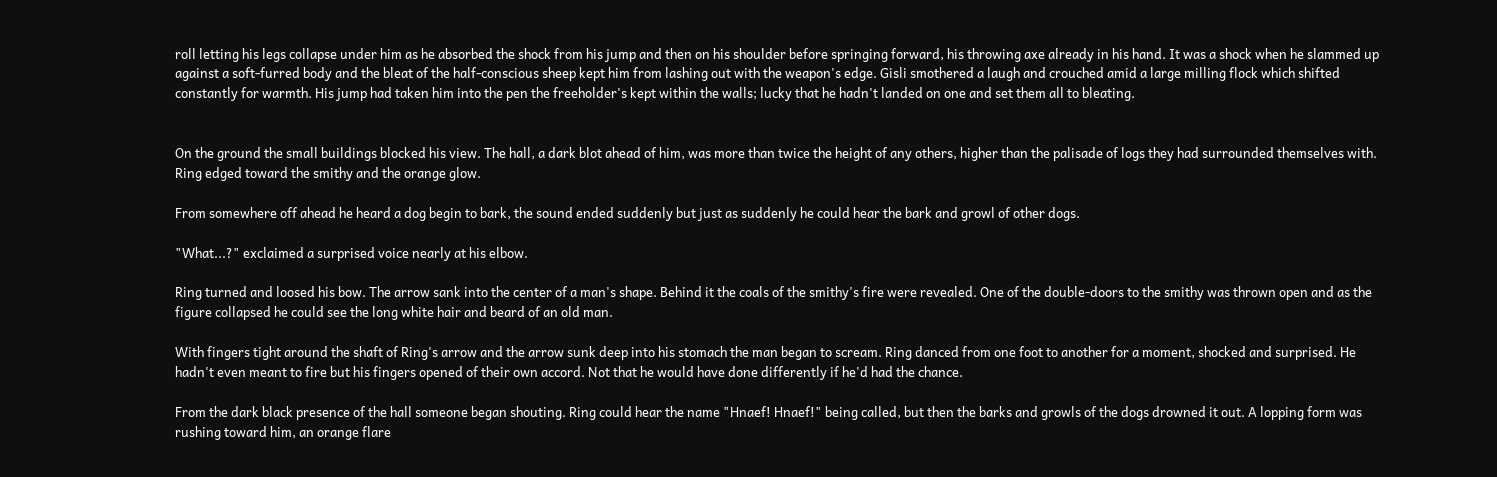roll letting his legs collapse under him as he absorbed the shock from his jump and then on his shoulder before springing forward, his throwing axe already in his hand. It was a shock when he slammed up against a soft-furred body and the bleat of the half-conscious sheep kept him from lashing out with the weapon's edge. Gisli smothered a laugh and crouched amid a large milling flock which shifted constantly for warmth. His jump had taken him into the pen the freeholder's kept within the walls; lucky that he hadn't landed on one and set them all to bleating.


On the ground the small buildings blocked his view. The hall, a dark blot ahead of him, was more than twice the height of any others, higher than the palisade of logs they had surrounded themselves with. Ring edged toward the smithy and the orange glow.

From somewhere off ahead he heard a dog begin to bark, the sound ended suddenly but just as suddenly he could hear the bark and growl of other dogs.

"What...?" exclaimed a surprised voice nearly at his elbow.

Ring turned and loosed his bow. The arrow sank into the center of a man's shape. Behind it the coals of the smithy's fire were revealed. One of the double-doors to the smithy was thrown open and as the figure collapsed he could see the long white hair and beard of an old man.

With fingers tight around the shaft of Ring's arrow and the arrow sunk deep into his stomach the man began to scream. Ring danced from one foot to another for a moment, shocked and surprised. He hadn't even meant to fire but his fingers opened of their own accord. Not that he would have done differently if he'd had the chance.

From the dark black presence of the hall someone began shouting. Ring could hear the name "Hnaef! Hnaef!" being called, but then the barks and growls of the dogs drowned it out. A lopping form was rushing toward him, an orange flare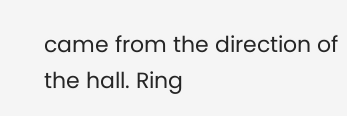came from the direction of the hall. Ring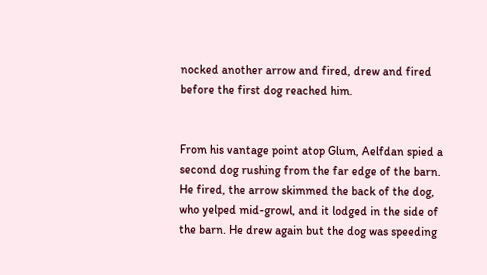nocked another arrow and fired, drew and fired before the first dog reached him.


From his vantage point atop Glum, Aelfdan spied a second dog rushing from the far edge of the barn. He fired, the arrow skimmed the back of the dog, who yelped mid-growl, and it lodged in the side of the barn. He drew again but the dog was speeding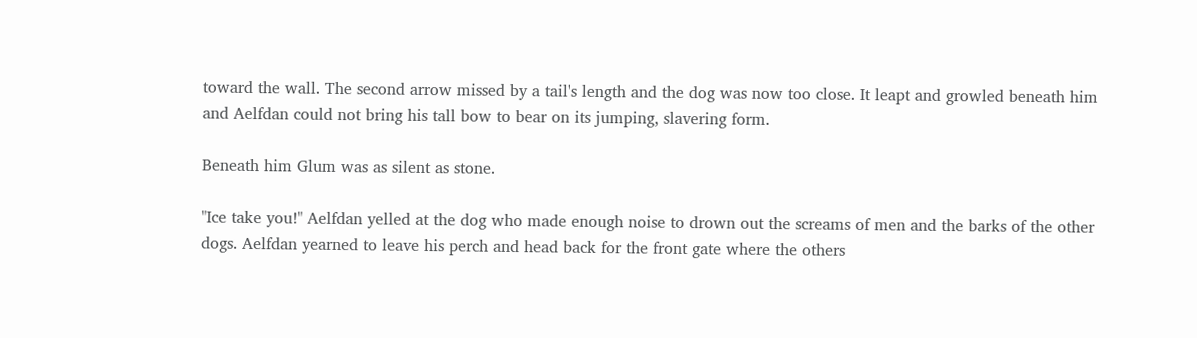toward the wall. The second arrow missed by a tail's length and the dog was now too close. It leapt and growled beneath him and Aelfdan could not bring his tall bow to bear on its jumping, slavering form.

Beneath him Glum was as silent as stone.

"Ice take you!" Aelfdan yelled at the dog who made enough noise to drown out the screams of men and the barks of the other dogs. Aelfdan yearned to leave his perch and head back for the front gate where the others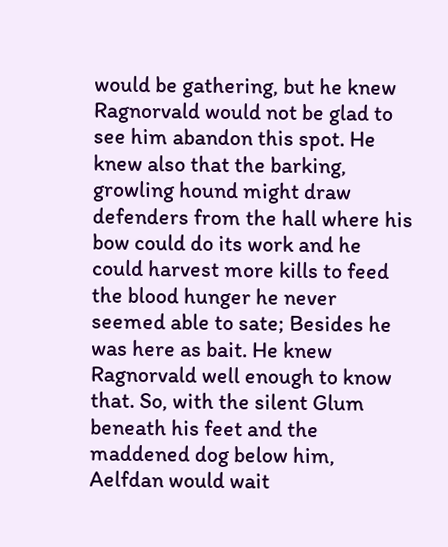would be gathering, but he knew Ragnorvald would not be glad to see him abandon this spot. He knew also that the barking, growling hound might draw defenders from the hall where his bow could do its work and he could harvest more kills to feed the blood hunger he never seemed able to sate; Besides he was here as bait. He knew Ragnorvald well enough to know that. So, with the silent Glum beneath his feet and the maddened dog below him, Aelfdan would wait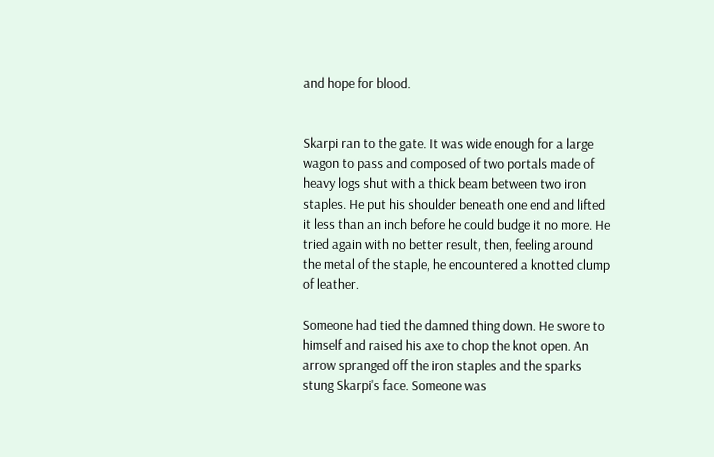and hope for blood.


Skarpi ran to the gate. It was wide enough for a large wagon to pass and composed of two portals made of heavy logs shut with a thick beam between two iron staples. He put his shoulder beneath one end and lifted it less than an inch before he could budge it no more. He tried again with no better result, then, feeling around the metal of the staple, he encountered a knotted clump of leather.

Someone had tied the damned thing down. He swore to himself and raised his axe to chop the knot open. An arrow spranged off the iron staples and the sparks stung Skarpi's face. Someone was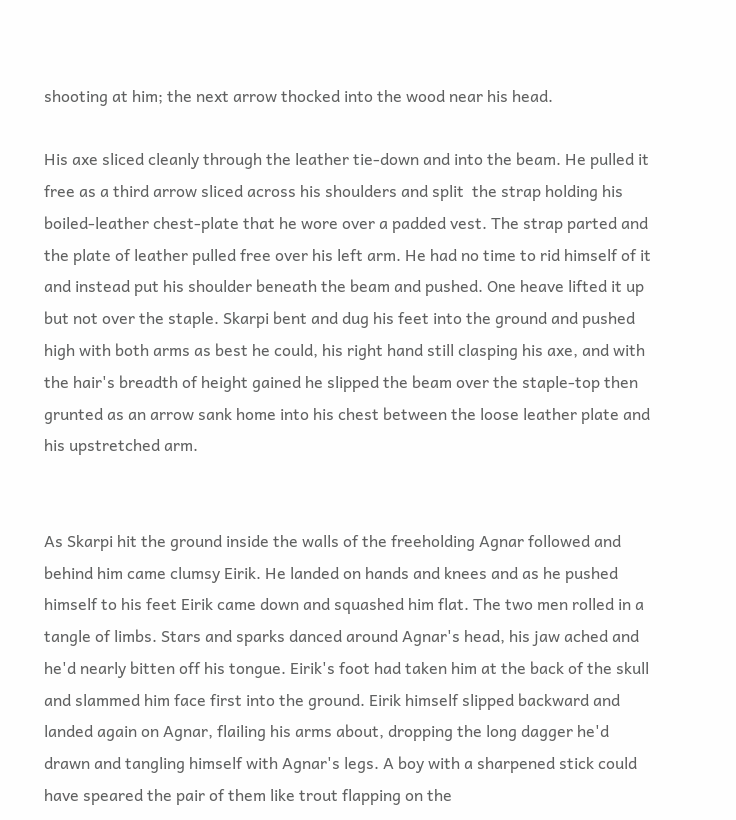shooting at him; the next arrow thocked into the wood near his head.

His axe sliced cleanly through the leather tie-down and into the beam. He pulled it free as a third arrow sliced across his shoulders and split  the strap holding his boiled-leather chest-plate that he wore over a padded vest. The strap parted and the plate of leather pulled free over his left arm. He had no time to rid himself of it and instead put his shoulder beneath the beam and pushed. One heave lifted it up but not over the staple. Skarpi bent and dug his feet into the ground and pushed high with both arms as best he could, his right hand still clasping his axe, and with the hair's breadth of height gained he slipped the beam over the staple-top then grunted as an arrow sank home into his chest between the loose leather plate and his upstretched arm.


As Skarpi hit the ground inside the walls of the freeholding Agnar followed and behind him came clumsy Eirik. He landed on hands and knees and as he pushed himself to his feet Eirik came down and squashed him flat. The two men rolled in a tangle of limbs. Stars and sparks danced around Agnar's head, his jaw ached and he'd nearly bitten off his tongue. Eirik's foot had taken him at the back of the skull and slammed him face first into the ground. Eirik himself slipped backward and landed again on Agnar, flailing his arms about, dropping the long dagger he'd drawn and tangling himself with Agnar's legs. A boy with a sharpened stick could have speared the pair of them like trout flapping on the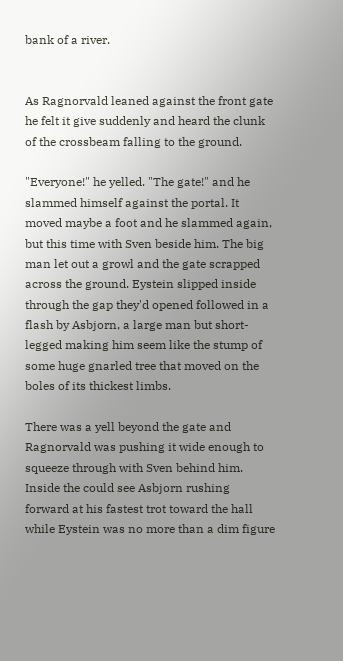bank of a river.


As Ragnorvald leaned against the front gate he felt it give suddenly and heard the clunk of the crossbeam falling to the ground.

"Everyone!" he yelled. "The gate!" and he slammed himself against the portal. It moved maybe a foot and he slammed again, but this time with Sven beside him. The big man let out a growl and the gate scrapped across the ground. Eystein slipped inside through the gap they'd opened followed in a flash by Asbjorn, a large man but short-legged making him seem like the stump of some huge gnarled tree that moved on the boles of its thickest limbs.

There was a yell beyond the gate and Ragnorvald was pushing it wide enough to squeeze through with Sven behind him. Inside the could see Asbjorn rushing forward at his fastest trot toward the hall while Eystein was no more than a dim figure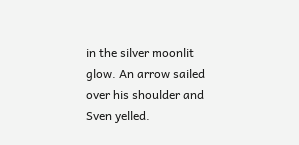in the silver moonlit glow. An arrow sailed over his shoulder and Sven yelled.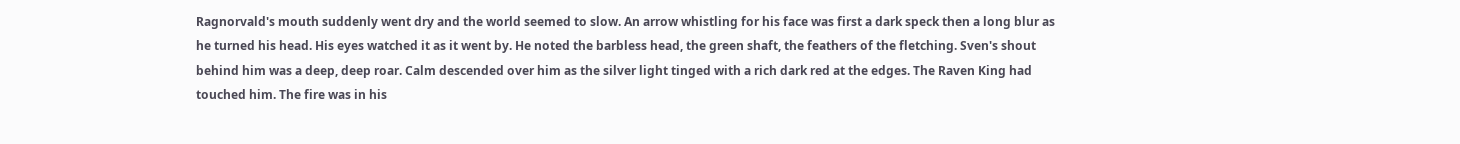Ragnorvald's mouth suddenly went dry and the world seemed to slow. An arrow whistling for his face was first a dark speck then a long blur as he turned his head. His eyes watched it as it went by. He noted the barbless head, the green shaft, the feathers of the fletching. Sven's shout behind him was a deep, deep roar. Calm descended over him as the silver light tinged with a rich dark red at the edges. The Raven King had touched him. The fire was in his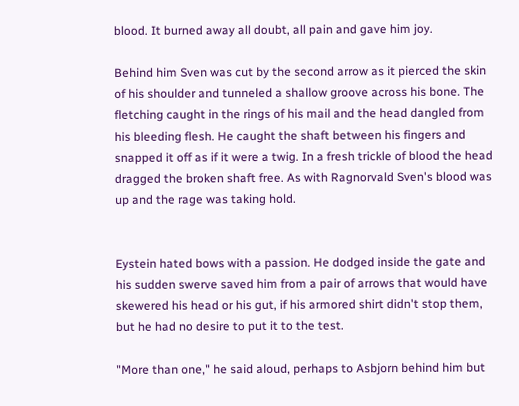blood. It burned away all doubt, all pain and gave him joy.

Behind him Sven was cut by the second arrow as it pierced the skin of his shoulder and tunneled a shallow groove across his bone. The fletching caught in the rings of his mail and the head dangled from his bleeding flesh. He caught the shaft between his fingers and snapped it off as if it were a twig. In a fresh trickle of blood the head dragged the broken shaft free. As with Ragnorvald Sven's blood was up and the rage was taking hold.


Eystein hated bows with a passion. He dodged inside the gate and his sudden swerve saved him from a pair of arrows that would have skewered his head or his gut, if his armored shirt didn't stop them, but he had no desire to put it to the test.

"More than one," he said aloud, perhaps to Asbjorn behind him but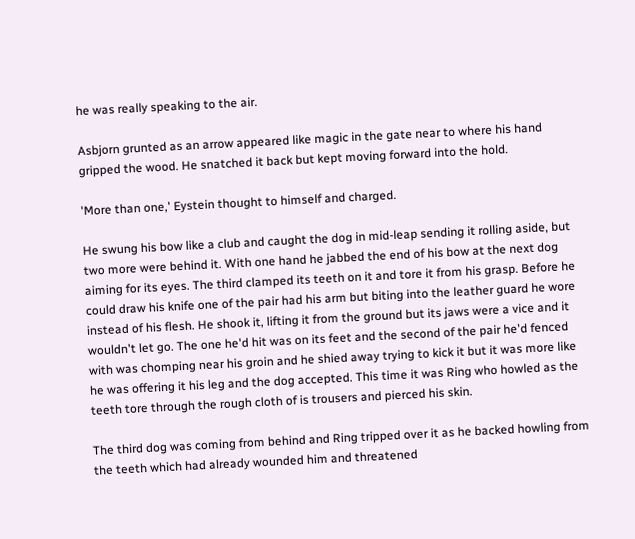he was really speaking to the air.

Asbjorn grunted as an arrow appeared like magic in the gate near to where his hand gripped the wood. He snatched it back but kept moving forward into the hold.

'More than one,' Eystein thought to himself and charged.

He swung his bow like a club and caught the dog in mid-leap sending it rolling aside, but two more were behind it. With one hand he jabbed the end of his bow at the next dog aiming for its eyes. The third clamped its teeth on it and tore it from his grasp. Before he could draw his knife one of the pair had his arm but biting into the leather guard he wore instead of his flesh. He shook it, lifting it from the ground but its jaws were a vice and it wouldn't let go. The one he'd hit was on its feet and the second of the pair he'd fenced with was chomping near his groin and he shied away trying to kick it but it was more like he was offering it his leg and the dog accepted. This time it was Ring who howled as the teeth tore through the rough cloth of is trousers and pierced his skin.

The third dog was coming from behind and Ring tripped over it as he backed howling from the teeth which had already wounded him and threatened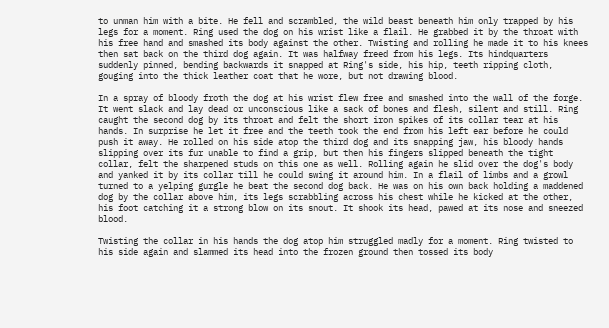to unman him with a bite. He fell and scrambled, the wild beast beneath him only trapped by his legs for a moment. Ring used the dog on his wrist like a flail. He grabbed it by the throat with his free hand and smashed its body against the other. Twisting and rolling he made it to his knees then sat back on the third dog again. It was halfway freed from his legs. Its hindquarters suddenly pinned, bending backwards it snapped at Ring's side, his hip, teeth ripping cloth, gouging into the thick leather coat that he wore, but not drawing blood.

In a spray of bloody froth the dog at his wrist flew free and smashed into the wall of the forge. It went slack and lay dead or unconscious like a sack of bones and flesh, silent and still. Ring caught the second dog by its throat and felt the short iron spikes of its collar tear at his hands. In surprise he let it free and the teeth took the end from his left ear before he could push it away. He rolled on his side atop the third dog and its snapping jaw, his bloody hands slipping over its fur unable to find a grip, but then his fingers slipped beneath the tight collar, felt the sharpened studs on this one as well. Rolling again he slid over the dog's body and yanked it by its collar till he could swing it around him. In a flail of limbs and a growl turned to a yelping gurgle he beat the second dog back. He was on his own back holding a maddened dog by the collar above him, its legs scrabbling across his chest while he kicked at the other, his foot catching it a strong blow on its snout. It shook its head, pawed at its nose and sneezed blood.

Twisting the collar in his hands the dog atop him struggled madly for a moment. Ring twisted to his side again and slammed its head into the frozen ground then tossed its body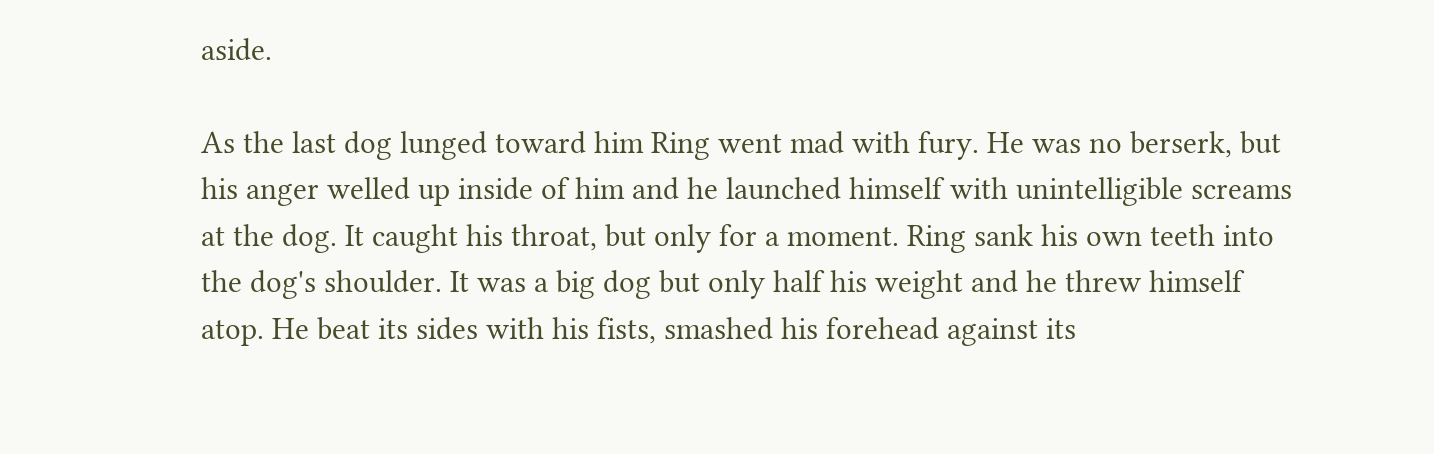aside.

As the last dog lunged toward him Ring went mad with fury. He was no berserk, but his anger welled up inside of him and he launched himself with unintelligible screams at the dog. It caught his throat, but only for a moment. Ring sank his own teeth into the dog's shoulder. It was a big dog but only half his weight and he threw himself atop. He beat its sides with his fists, smashed his forehead against its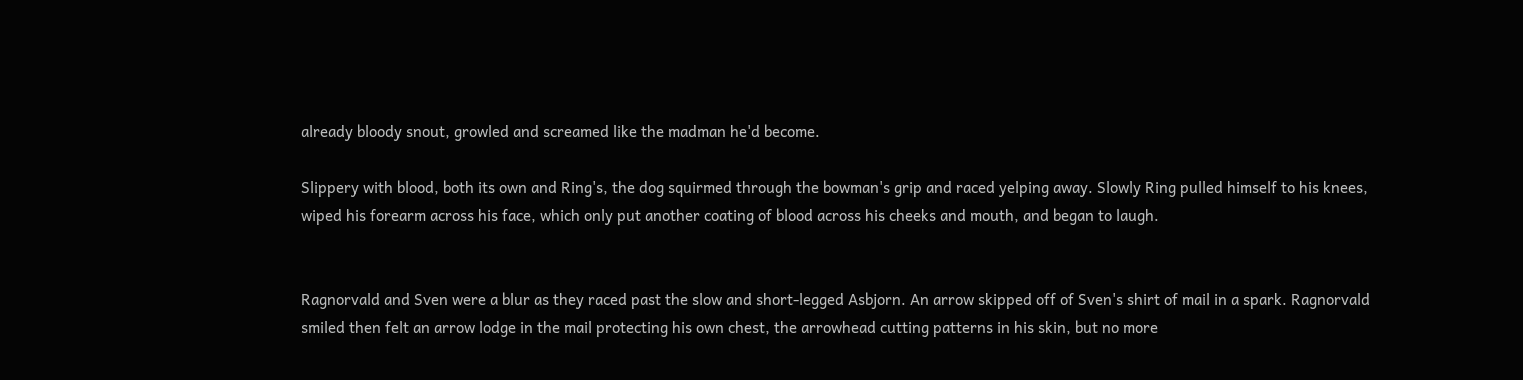already bloody snout, growled and screamed like the madman he'd become.

Slippery with blood, both its own and Ring's, the dog squirmed through the bowman's grip and raced yelping away. Slowly Ring pulled himself to his knees, wiped his forearm across his face, which only put another coating of blood across his cheeks and mouth, and began to laugh.


Ragnorvald and Sven were a blur as they raced past the slow and short-legged Asbjorn. An arrow skipped off of Sven's shirt of mail in a spark. Ragnorvald smiled then felt an arrow lodge in the mail protecting his own chest, the arrowhead cutting patterns in his skin, but no more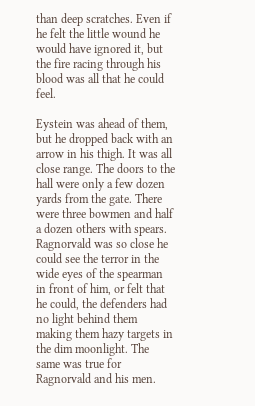than deep scratches. Even if he felt the little wound he would have ignored it, but the fire racing through his blood was all that he could feel.

Eystein was ahead of them, but he dropped back with an arrow in his thigh. It was all close range. The doors to the hall were only a few dozen yards from the gate. There were three bowmen and half a dozen others with spears. Ragnorvald was so close he could see the terror in the wide eyes of the spearman in front of him, or felt that he could, the defenders had no light behind them making them hazy targets in the dim moonlight. The same was true for Ragnorvald and his men.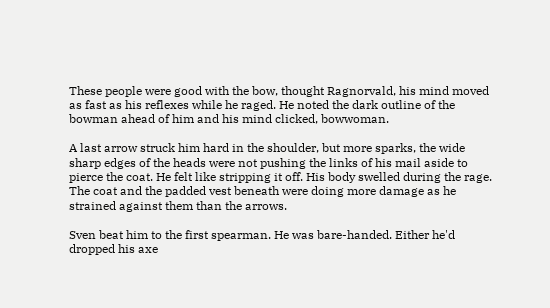These people were good with the bow, thought Ragnorvald, his mind moved as fast as his reflexes while he raged. He noted the dark outline of the bowman ahead of him and his mind clicked, bowwoman.

A last arrow struck him hard in the shoulder, but more sparks, the wide sharp edges of the heads were not pushing the links of his mail aside to pierce the coat. He felt like stripping it off. His body swelled during the rage. The coat and the padded vest beneath were doing more damage as he strained against them than the arrows.

Sven beat him to the first spearman. He was bare-handed. Either he'd dropped his axe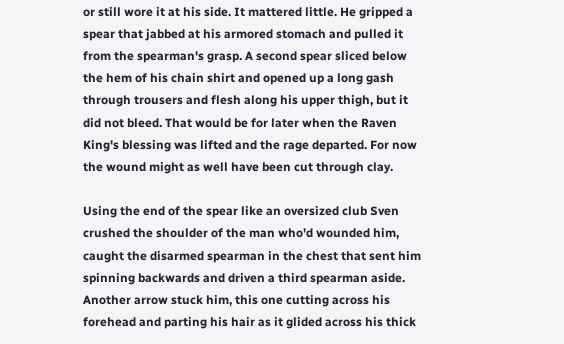or still wore it at his side. It mattered little. He gripped a spear that jabbed at his armored stomach and pulled it from the spearman's grasp. A second spear sliced below the hem of his chain shirt and opened up a long gash through trousers and flesh along his upper thigh, but it did not bleed. That would be for later when the Raven King's blessing was lifted and the rage departed. For now the wound might as well have been cut through clay.

Using the end of the spear like an oversized club Sven crushed the shoulder of the man who'd wounded him, caught the disarmed spearman in the chest that sent him spinning backwards and driven a third spearman aside. Another arrow stuck him, this one cutting across his forehead and parting his hair as it glided across his thick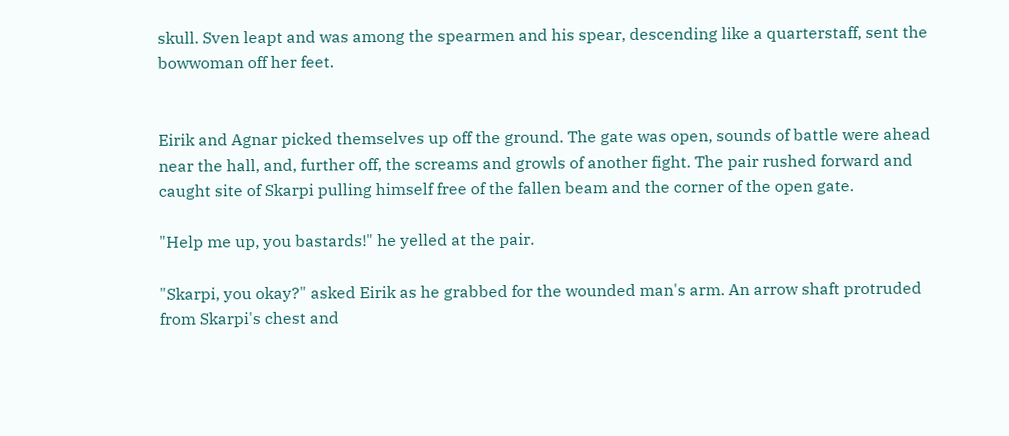skull. Sven leapt and was among the spearmen and his spear, descending like a quarterstaff, sent the bowwoman off her feet.


Eirik and Agnar picked themselves up off the ground. The gate was open, sounds of battle were ahead near the hall, and, further off, the screams and growls of another fight. The pair rushed forward and caught site of Skarpi pulling himself free of the fallen beam and the corner of the open gate.

"Help me up, you bastards!" he yelled at the pair.

"Skarpi, you okay?" asked Eirik as he grabbed for the wounded man's arm. An arrow shaft protruded from Skarpi's chest and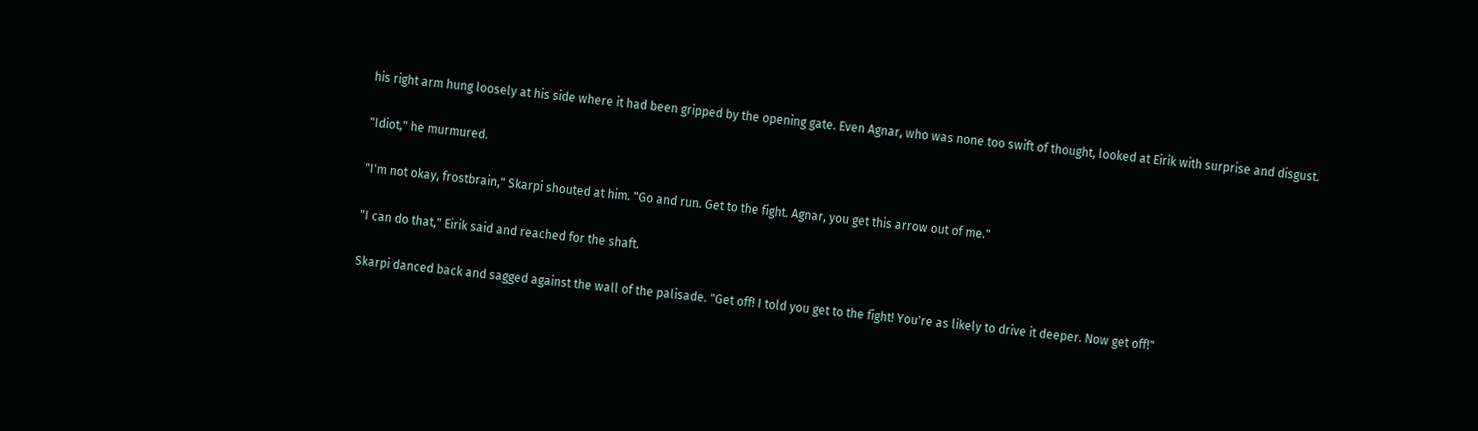his right arm hung loosely at his side where it had been gripped by the opening gate. Even Agnar, who was none too swift of thought, looked at Eirik with surprise and disgust.

"Idiot," he murmured.

"I'm not okay, frostbrain," Skarpi shouted at him. "Go and run. Get to the fight. Agnar, you get this arrow out of me."

"I can do that," Eirik said and reached for the shaft.

Skarpi danced back and sagged against the wall of the palisade. "Get off! I told you get to the fight! You're as likely to drive it deeper. Now get off!"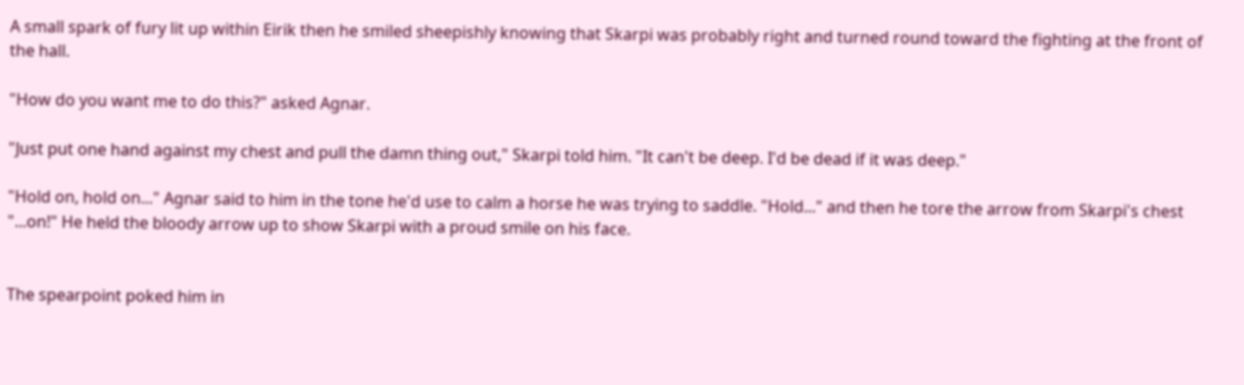A small spark of fury lit up within Eirik then he smiled sheepishly knowing that Skarpi was probably right and turned round toward the fighting at the front of the hall.

"How do you want me to do this?" asked Agnar.

"Just put one hand against my chest and pull the damn thing out," Skarpi told him. "It can't be deep. I'd be dead if it was deep."

"Hold on, hold on..." Agnar said to him in the tone he'd use to calm a horse he was trying to saddle. "Hold..." and then he tore the arrow from Skarpi's chest "...on!" He held the bloody arrow up to show Skarpi with a proud smile on his face.


The spearpoint poked him in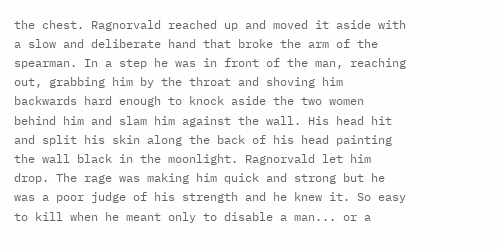the chest. Ragnorvald reached up and moved it aside with a slow and deliberate hand that broke the arm of the spearman. In a step he was in front of the man, reaching out, grabbing him by the throat and shoving him backwards hard enough to knock aside the two women behind him and slam him against the wall. His head hit and split his skin along the back of his head painting the wall black in the moonlight. Ragnorvald let him drop. The rage was making him quick and strong but he was a poor judge of his strength and he knew it. So easy to kill when he meant only to disable a man... or a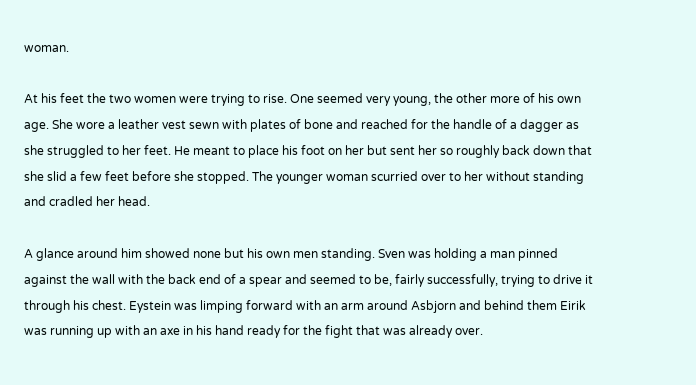woman.

At his feet the two women were trying to rise. One seemed very young, the other more of his own age. She wore a leather vest sewn with plates of bone and reached for the handle of a dagger as she struggled to her feet. He meant to place his foot on her but sent her so roughly back down that she slid a few feet before she stopped. The younger woman scurried over to her without standing and cradled her head.

A glance around him showed none but his own men standing. Sven was holding a man pinned against the wall with the back end of a spear and seemed to be, fairly successfully, trying to drive it through his chest. Eystein was limping forward with an arm around Asbjorn and behind them Eirik was running up with an axe in his hand ready for the fight that was already over.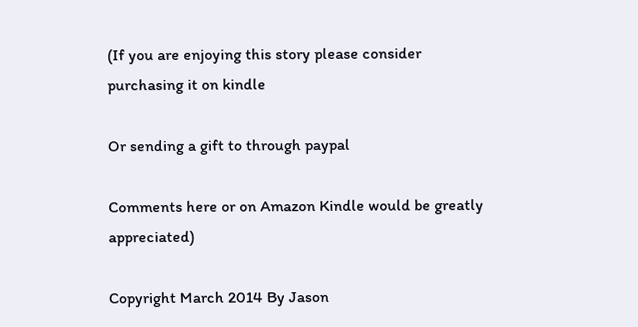(If you are enjoying this story please consider purchasing it on kindle

Or sending a gift to through paypal

Comments here or on Amazon Kindle would be greatly appreciated)

Copyright March 2014 By Jason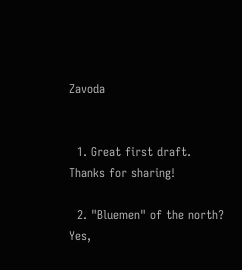Zavoda


  1. Great first draft. Thanks for sharing!

  2. "Bluemen" of the north? Yes,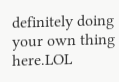definitely doing your own thing here.LOL